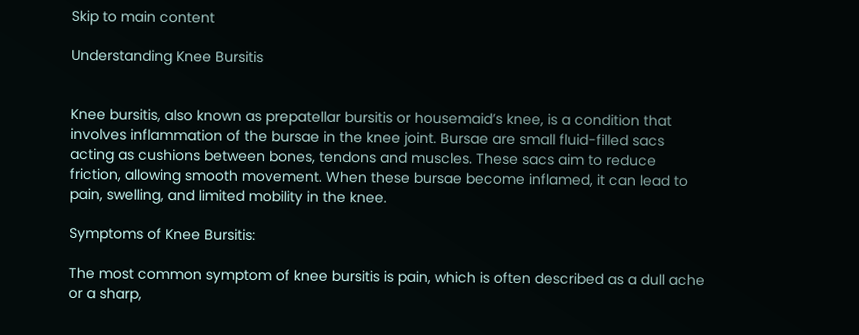Skip to main content

Understanding Knee Bursitis


Knee bursitis, also known as prepatellar bursitis or housemaid’s knee, is a condition that involves inflammation of the bursae in the knee joint. Bursae are small fluid-filled sacs acting as cushions between bones, tendons and muscles. These sacs aim to reduce friction, allowing smooth movement. When these bursae become inflamed, it can lead to pain, swelling, and limited mobility in the knee.

Symptoms of Knee Bursitis:

The most common symptom of knee bursitis is pain, which is often described as a dull ache or a sharp,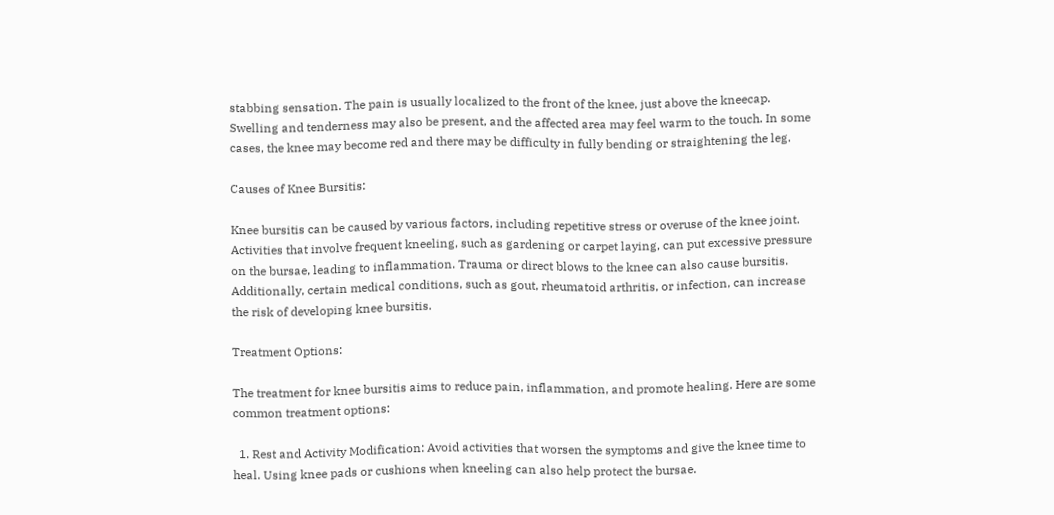stabbing sensation. The pain is usually localized to the front of the knee, just above the kneecap. Swelling and tenderness may also be present, and the affected area may feel warm to the touch. In some cases, the knee may become red and there may be difficulty in fully bending or straightening the leg.

Causes of Knee Bursitis:

Knee bursitis can be caused by various factors, including repetitive stress or overuse of the knee joint. Activities that involve frequent kneeling, such as gardening or carpet laying, can put excessive pressure on the bursae, leading to inflammation. Trauma or direct blows to the knee can also cause bursitis. Additionally, certain medical conditions, such as gout, rheumatoid arthritis, or infection, can increase the risk of developing knee bursitis.

Treatment Options:

The treatment for knee bursitis aims to reduce pain, inflammation, and promote healing. Here are some common treatment options:

  1. Rest and Activity Modification: Avoid activities that worsen the symptoms and give the knee time to heal. Using knee pads or cushions when kneeling can also help protect the bursae.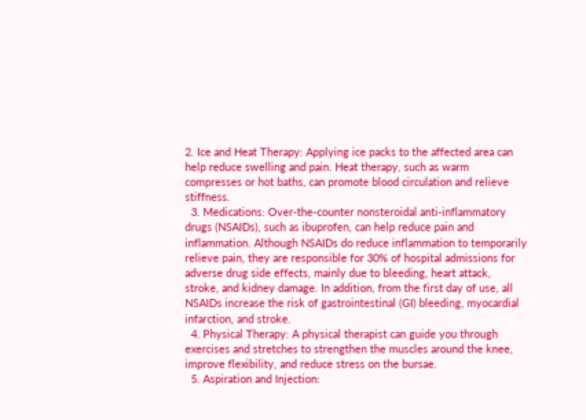2. Ice and Heat Therapy: Applying ice packs to the affected area can help reduce swelling and pain. Heat therapy, such as warm compresses or hot baths, can promote blood circulation and relieve stiffness.
  3. Medications: Over-the-counter nonsteroidal anti-inflammatory drugs (NSAIDs), such as ibuprofen, can help reduce pain and inflammation. Although NSAIDs do reduce inflammation to temporarily relieve pain, they are responsible for 30% of hospital admissions for adverse drug side effects, mainly due to bleeding, heart attack, stroke, and kidney damage. In addition, from the first day of use, all NSAIDs increase the risk of gastrointestinal (GI) bleeding, myocardial infarction, and stroke.
  4. Physical Therapy: A physical therapist can guide you through exercises and stretches to strengthen the muscles around the knee, improve flexibility, and reduce stress on the bursae.
  5. Aspiration and Injection: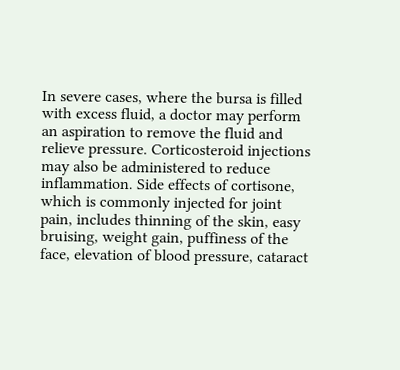In severe cases, where the bursa is filled with excess fluid, a doctor may perform an aspiration to remove the fluid and relieve pressure. Corticosteroid injections may also be administered to reduce inflammation. Side effects of cortisone, which is commonly injected for joint pain, includes thinning of the skin, easy bruising, weight gain, puffiness of the face, elevation of blood pressure, cataract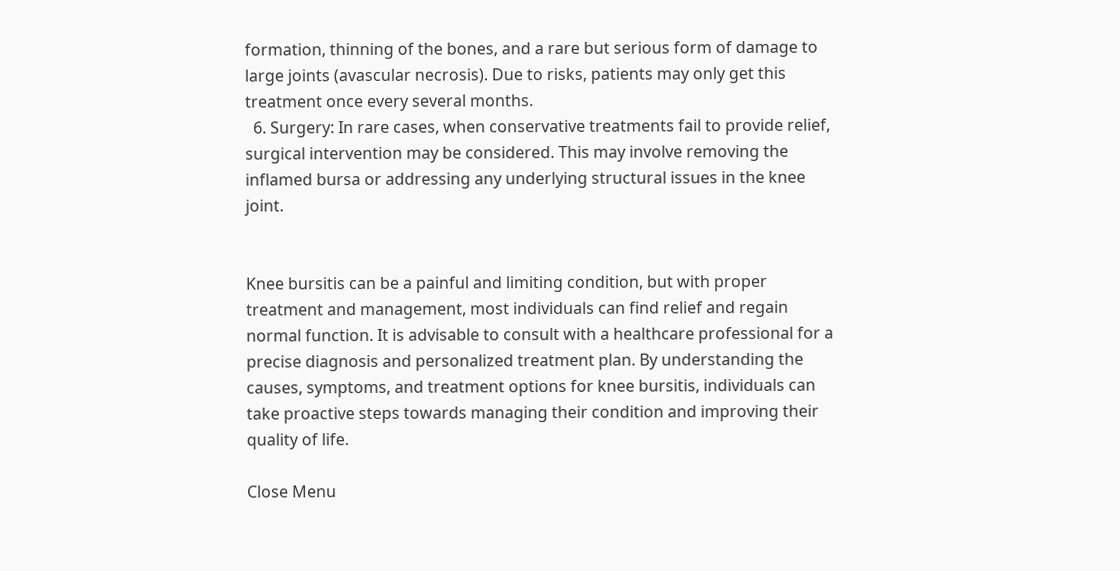formation, thinning of the bones, and a rare but serious form of damage to large joints (avascular necrosis). Due to risks, patients may only get this treatment once every several months.
  6. Surgery: In rare cases, when conservative treatments fail to provide relief, surgical intervention may be considered. This may involve removing the inflamed bursa or addressing any underlying structural issues in the knee joint.


Knee bursitis can be a painful and limiting condition, but with proper treatment and management, most individuals can find relief and regain normal function. It is advisable to consult with a healthcare professional for a precise diagnosis and personalized treatment plan. By understanding the causes, symptoms, and treatment options for knee bursitis, individuals can take proactive steps towards managing their condition and improving their quality of life.

Close Menu